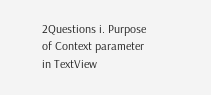2Questions i. Purpose of Context parameter in TextView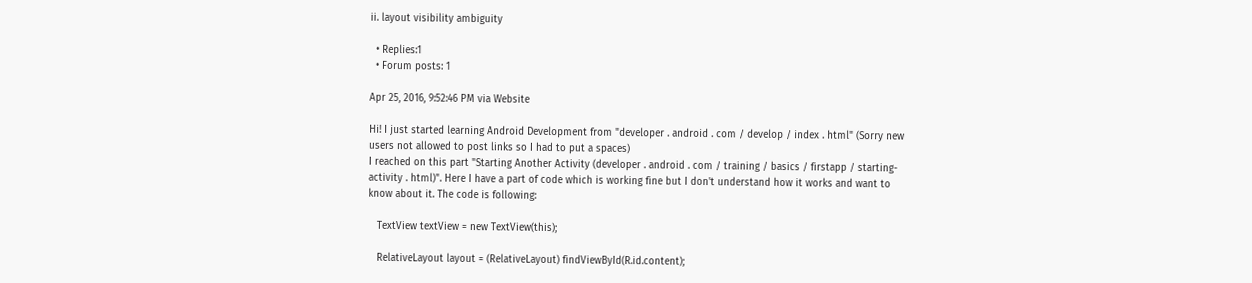ii. layout visibility ambiguity

  • Replies:1
  • Forum posts: 1

Apr 25, 2016, 9:52:46 PM via Website

Hi! I just started learning Android Development from "developer . android . com / develop / index . html" (Sorry new users not allowed to post links so I had to put a spaces)
I reached on this part "Starting Another Activity (developer . android . com / training / basics / firstapp / starting-activity . html)". Here I have a part of code which is working fine but I don't understand how it works and want to know about it. The code is following:

   TextView textView = new TextView(this);

   RelativeLayout layout = (RelativeLayout) findViewById(R.id.content);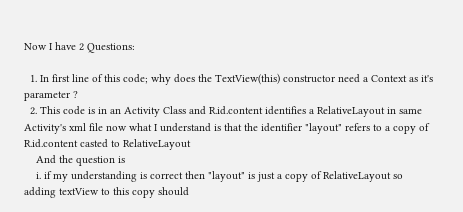Now I have 2 Questions:

  1. In first line of this code; why does the TextView(this) constructor need a Context as it's parameter ?
  2. This code is in an Activity Class and R.id.content identifies a RelativeLayout in same Activity's xml file now what I understand is that the identifier "layout" refers to a copy of R.id.content casted to RelativeLayout
    And the question is
    i. if my understanding is correct then "layout" is just a copy of RelativeLayout so adding textView to this copy should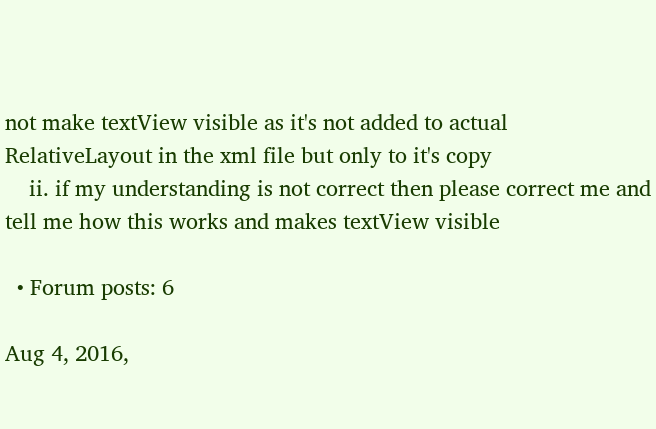not make textView visible as it's not added to actual RelativeLayout in the xml file but only to it's copy
    ii. if my understanding is not correct then please correct me and tell me how this works and makes textView visible

  • Forum posts: 6

Aug 4, 2016,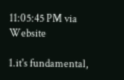11:05:45 PM via Website

1.it's fundamental,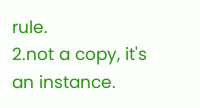rule.
2.not a copy, it's an instance.